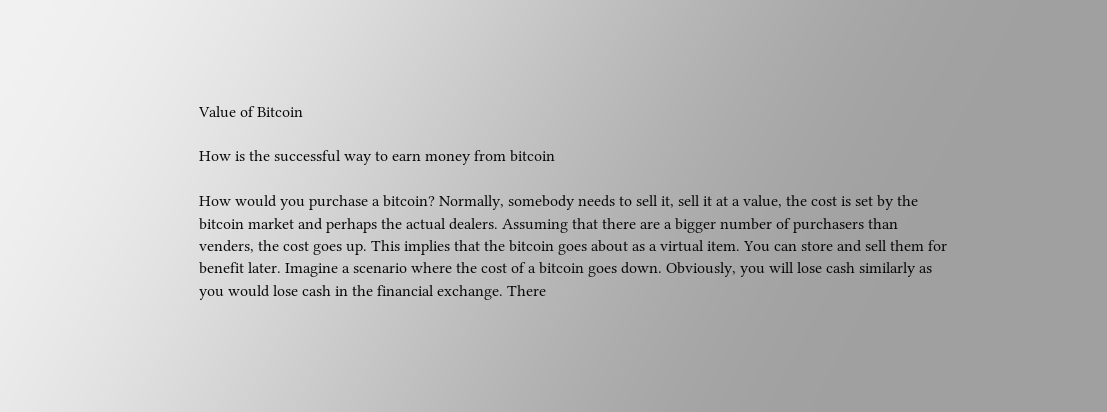Value of Bitcoin

How is the successful way to earn money from bitcoin

How would you purchase a bitcoin? Normally, somebody needs to sell it, sell it at a value, the cost is set by the bitcoin market and perhaps the actual dealers. Assuming that there are a bigger number of purchasers than venders, the cost goes up. This implies that the bitcoin goes about as a virtual item. You can store and sell them for benefit later. Imagine a scenario where the cost of a bitcoin goes down. Obviously, you will lose cash similarly as you would lose cash in the financial exchange. There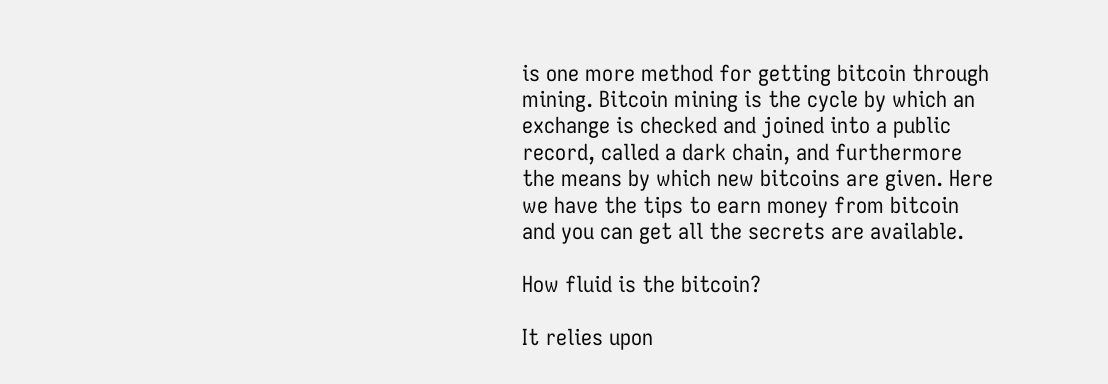is one more method for getting bitcoin through mining. Bitcoin mining is the cycle by which an exchange is checked and joined into a public record, called a dark chain, and furthermore the means by which new bitcoins are given. Here we have the tips to earn money from bitcoin and you can get all the secrets are available.

How fluid is the bitcoin?

It relies upon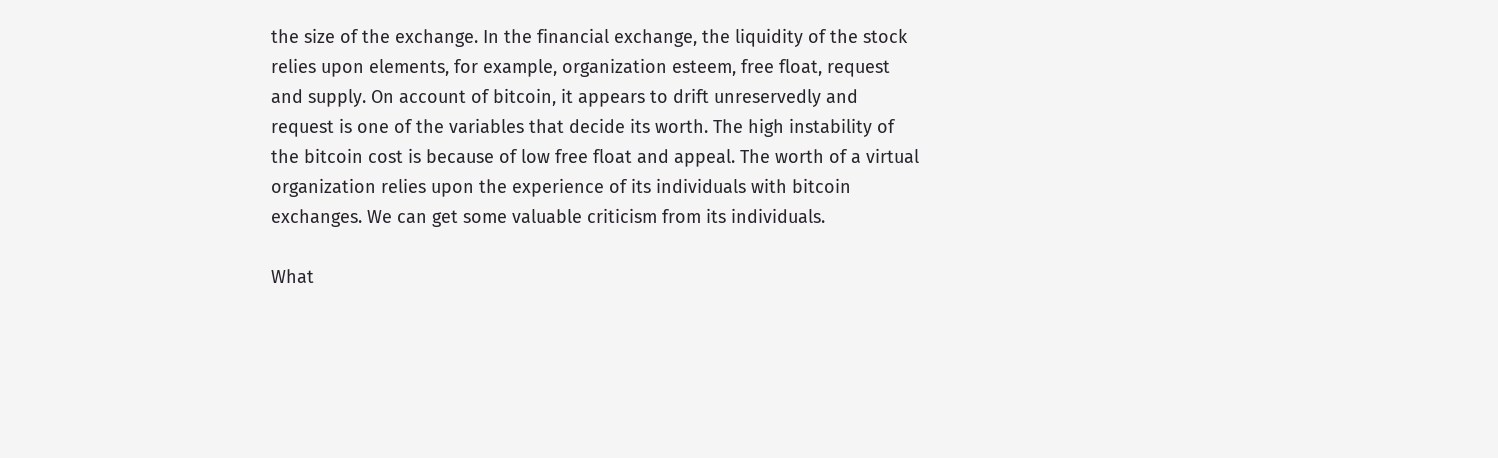the size of the exchange. In the financial exchange, the liquidity of the stock relies upon elements, for example, organization esteem, free float, request and supply. On account of bitcoin, it appears to drift unreservedly and request is one of the variables that decide its worth. The high instability of the bitcoin cost is because of low free float and appeal. The worth of a virtual organization relies upon the experience of its individuals with bitcoin exchanges. We can get some valuable criticism from its individuals.

What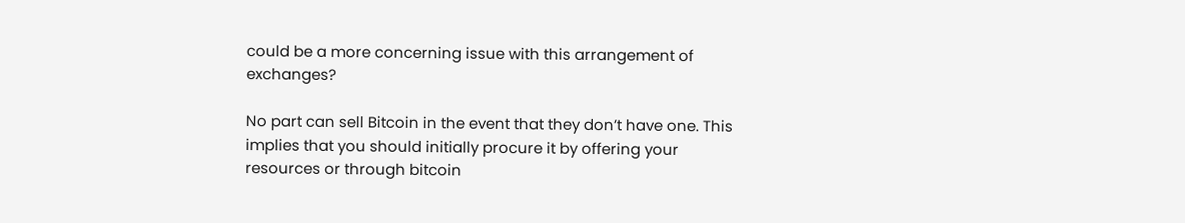could be a more concerning issue with this arrangement of exchanges?

No part can sell Bitcoin in the event that they don’t have one. This implies that you should initially procure it by offering your resources or through bitcoin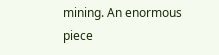mining. An enormous piece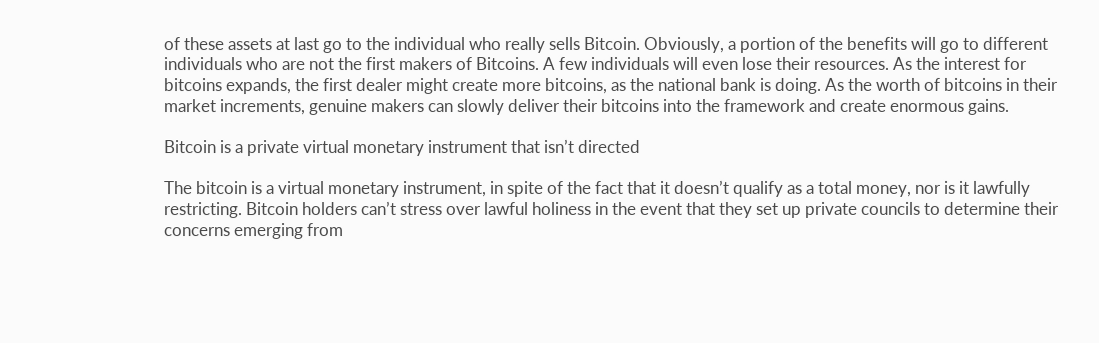of these assets at last go to the individual who really sells Bitcoin. Obviously, a portion of the benefits will go to different individuals who are not the first makers of Bitcoins. A few individuals will even lose their resources. As the interest for bitcoins expands, the first dealer might create more bitcoins, as the national bank is doing. As the worth of bitcoins in their market increments, genuine makers can slowly deliver their bitcoins into the framework and create enormous gains.

Bitcoin is a private virtual monetary instrument that isn’t directed

The bitcoin is a virtual monetary instrument, in spite of the fact that it doesn’t qualify as a total money, nor is it lawfully restricting. Bitcoin holders can’t stress over lawful holiness in the event that they set up private councils to determine their concerns emerging from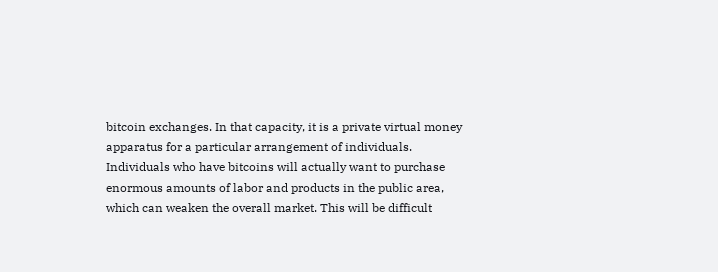bitcoin exchanges. In that capacity, it is a private virtual money apparatus for a particular arrangement of individuals. Individuals who have bitcoins will actually want to purchase enormous amounts of labor and products in the public area, which can weaken the overall market. This will be difficult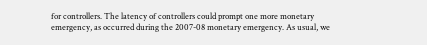for controllers. The latency of controllers could prompt one more monetary emergency, as occurred during the 2007-08 monetary emergency. As usual, we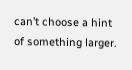can’t choose a hint of something larger.